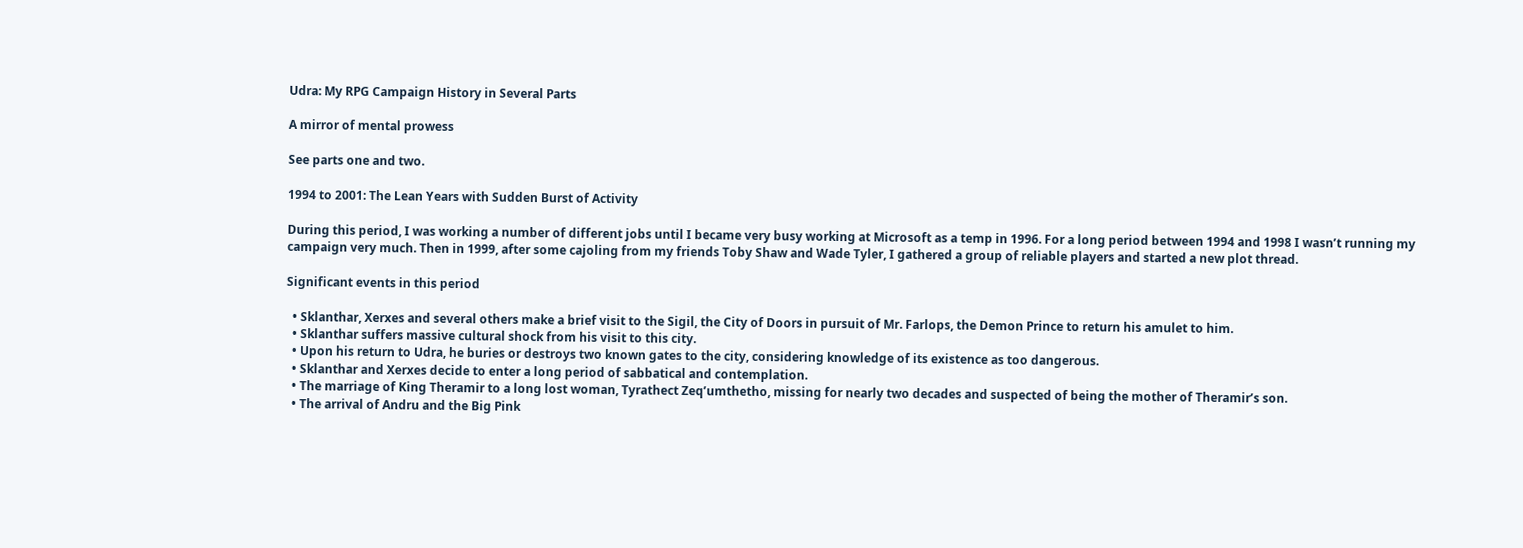Udra: My RPG Campaign History in Several Parts

A mirror of mental prowess

See parts one and two.

1994 to 2001: The Lean Years with Sudden Burst of Activity

During this period, I was working a number of different jobs until I became very busy working at Microsoft as a temp in 1996. For a long period between 1994 and 1998 I wasn’t running my campaign very much. Then in 1999, after some cajoling from my friends Toby Shaw and Wade Tyler, I gathered a group of reliable players and started a new plot thread.

Significant events in this period

  • Sklanthar, Xerxes and several others make a brief visit to the Sigil, the City of Doors in pursuit of Mr. Farlops, the Demon Prince to return his amulet to him.
  • Sklanthar suffers massive cultural shock from his visit to this city.
  • Upon his return to Udra, he buries or destroys two known gates to the city, considering knowledge of its existence as too dangerous.
  • Sklanthar and Xerxes decide to enter a long period of sabbatical and contemplation.
  • The marriage of King Theramir to a long lost woman, Tyrathect Zeq’umthetho, missing for nearly two decades and suspected of being the mother of Theramir’s son.
  • The arrival of Andru and the Big Pink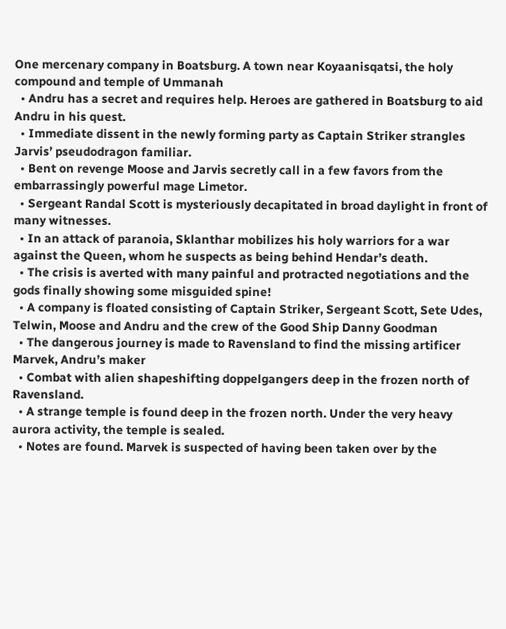One mercenary company in Boatsburg. A town near Koyaanisqatsi, the holy compound and temple of Ummanah
  • Andru has a secret and requires help. Heroes are gathered in Boatsburg to aid Andru in his quest.
  • Immediate dissent in the newly forming party as Captain Striker strangles Jarvis’ pseudodragon familiar.
  • Bent on revenge Moose and Jarvis secretly call in a few favors from the embarrassingly powerful mage Limetor.
  • Sergeant Randal Scott is mysteriously decapitated in broad daylight in front of many witnesses.
  • In an attack of paranoia, Sklanthar mobilizes his holy warriors for a war against the Queen, whom he suspects as being behind Hendar’s death.
  • The crisis is averted with many painful and protracted negotiations and the gods finally showing some misguided spine!
  • A company is floated consisting of Captain Striker, Sergeant Scott, Sete Udes, Telwin, Moose and Andru and the crew of the Good Ship Danny Goodman
  • The dangerous journey is made to Ravensland to find the missing artificer Marvek, Andru’s maker
  • Combat with alien shapeshifting doppelgangers deep in the frozen north of Ravensland.
  • A strange temple is found deep in the frozen north. Under the very heavy aurora activity, the temple is sealed.
  • Notes are found. Marvek is suspected of having been taken over by the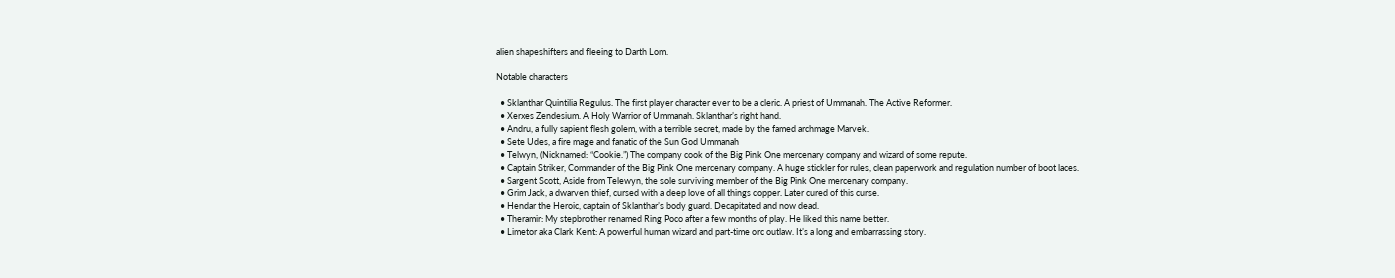alien shapeshifters and fleeing to Darth Lom.

Notable characters

  • Sklanthar Quintilia Regulus. The first player character ever to be a cleric. A priest of Ummanah. The Active Reformer.
  • Xerxes Zendesium. A Holy Warrior of Ummanah. Sklanthar’s right hand.
  • Andru, a fully sapient flesh golem, with a terrible secret, made by the famed archmage Marvek.
  • Sete Udes, a fire mage and fanatic of the Sun God Ummanah
  • Telwyn, (Nicknamed: “Cookie.”) The company cook of the Big Pink One mercenary company and wizard of some repute.
  • Captain Striker, Commander of the Big Pink One mercenary company. A huge stickler for rules, clean paperwork and regulation number of boot laces.
  • Sargent Scott, Aside from Telewyn, the sole surviving member of the Big Pink One mercenary company.
  • Grim Jack, a dwarven thief, cursed with a deep love of all things copper. Later cured of this curse.
  • Hendar the Heroic, captain of Sklanthar’s body guard. Decapitated and now dead.
  • Theramir: My stepbrother renamed Ring Poco after a few months of play. He liked this name better.
  • Limetor aka Clark Kent: A powerful human wizard and part-time orc outlaw. It’s a long and embarrassing story.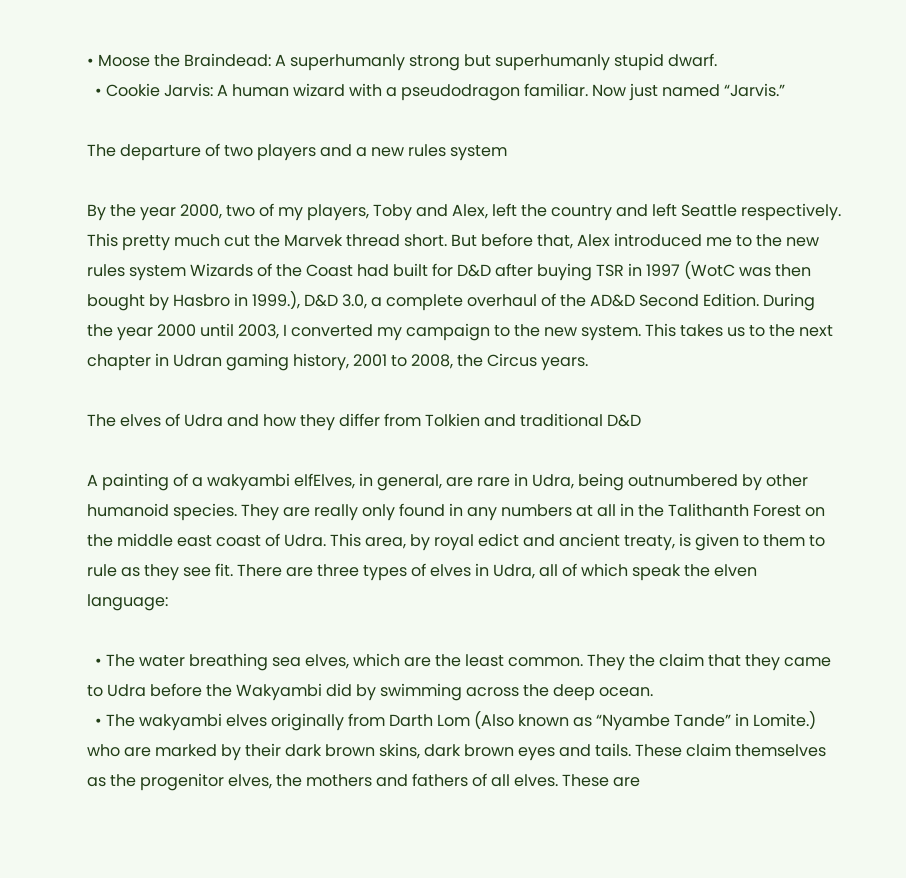• Moose the Braindead: A superhumanly strong but superhumanly stupid dwarf.
  • Cookie Jarvis: A human wizard with a pseudodragon familiar. Now just named “Jarvis.”

The departure of two players and a new rules system

By the year 2000, two of my players, Toby and Alex, left the country and left Seattle respectively. This pretty much cut the Marvek thread short. But before that, Alex introduced me to the new rules system Wizards of the Coast had built for D&D after buying TSR in 1997 (WotC was then bought by Hasbro in 1999.), D&D 3.0, a complete overhaul of the AD&D Second Edition. During the year 2000 until 2003, I converted my campaign to the new system. This takes us to the next chapter in Udran gaming history, 2001 to 2008, the Circus years.

The elves of Udra and how they differ from Tolkien and traditional D&D

A painting of a wakyambi elfElves, in general, are rare in Udra, being outnumbered by other humanoid species. They are really only found in any numbers at all in the Talithanth Forest on the middle east coast of Udra. This area, by royal edict and ancient treaty, is given to them to rule as they see fit. There are three types of elves in Udra, all of which speak the elven language:

  • The water breathing sea elves, which are the least common. They the claim that they came to Udra before the Wakyambi did by swimming across the deep ocean.
  • The wakyambi elves originally from Darth Lom (Also known as “Nyambe Tande” in Lomite.) who are marked by their dark brown skins, dark brown eyes and tails. These claim themselves as the progenitor elves, the mothers and fathers of all elves. These are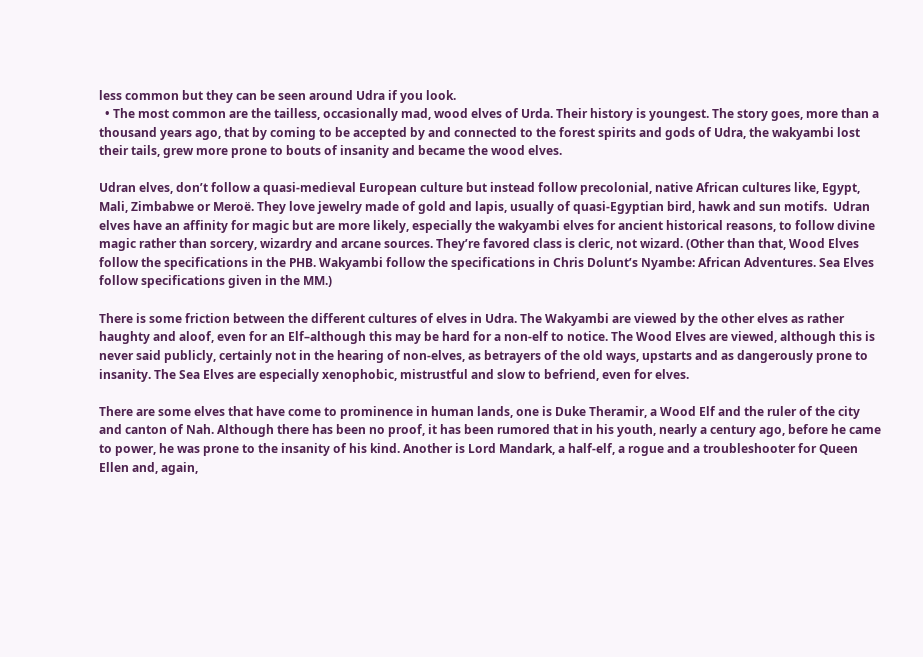less common but they can be seen around Udra if you look.
  • The most common are the tailless, occasionally mad, wood elves of Urda. Their history is youngest. The story goes, more than a thousand years ago, that by coming to be accepted by and connected to the forest spirits and gods of Udra, the wakyambi lost their tails, grew more prone to bouts of insanity and became the wood elves.

Udran elves, don’t follow a quasi-medieval European culture but instead follow precolonial, native African cultures like, Egypt, Mali, Zimbabwe or Meroë. They love jewelry made of gold and lapis, usually of quasi-Egyptian bird, hawk and sun motifs.  Udran elves have an affinity for magic but are more likely, especially the wakyambi elves for ancient historical reasons, to follow divine magic rather than sorcery, wizardry and arcane sources. They’re favored class is cleric, not wizard. (Other than that, Wood Elves follow the specifications in the PHB. Wakyambi follow the specifications in Chris Dolunt’s Nyambe: African Adventures. Sea Elves follow specifications given in the MM.)

There is some friction between the different cultures of elves in Udra. The Wakyambi are viewed by the other elves as rather haughty and aloof, even for an Elf–although this may be hard for a non-elf to notice. The Wood Elves are viewed, although this is never said publicly, certainly not in the hearing of non-elves, as betrayers of the old ways, upstarts and as dangerously prone to insanity. The Sea Elves are especially xenophobic, mistrustful and slow to befriend, even for elves.

There are some elves that have come to prominence in human lands, one is Duke Theramir, a Wood Elf and the ruler of the city and canton of Nah. Although there has been no proof, it has been rumored that in his youth, nearly a century ago, before he came to power, he was prone to the insanity of his kind. Another is Lord Mandark, a half-elf, a rogue and a troubleshooter for Queen Ellen and, again,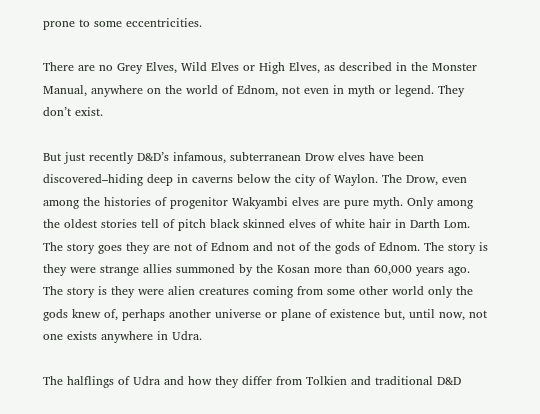prone to some eccentricities.

There are no Grey Elves, Wild Elves or High Elves, as described in the Monster Manual, anywhere on the world of Ednom, not even in myth or legend. They don’t exist.

But just recently D&D’s infamous, subterranean Drow elves have been discovered–hiding deep in caverns below the city of Waylon. The Drow, even among the histories of progenitor Wakyambi elves are pure myth. Only among the oldest stories tell of pitch black skinned elves of white hair in Darth Lom. The story goes they are not of Ednom and not of the gods of Ednom. The story is they were strange allies summoned by the Kosan more than 60,000 years ago. The story is they were alien creatures coming from some other world only the gods knew of, perhaps another universe or plane of existence but, until now, not one exists anywhere in Udra.

The halflings of Udra and how they differ from Tolkien and traditional D&D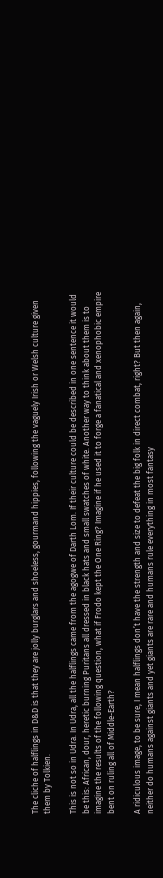The cliche of halflings in D&D is that they are jolly burglars and shoeless, gourmand hippies, following the vaguely Irish or Welsh culture given them by Tolkien.

This is not so in Udra. In Udra, all the halflings came from the agogwe of Darth Lom. If their culture could be described in one sentence it would be this: African, dour, heretic burning Puritans all dressed in black hats and small swatches of white. Another way to think about them is to imagine the results of the following question, what if Frodo kept the One Ring? Imagine if he used it to forge a fanatical and xenophobic empire bent on ruling all of Middle-Earth?

A ridiculous image, to be sure, I mean halflings don’t have the strength and size to defeat the big folk in direct combat, right? But then again, neither do humans against giants and yet giants are rare and humans rule everything in most fantasy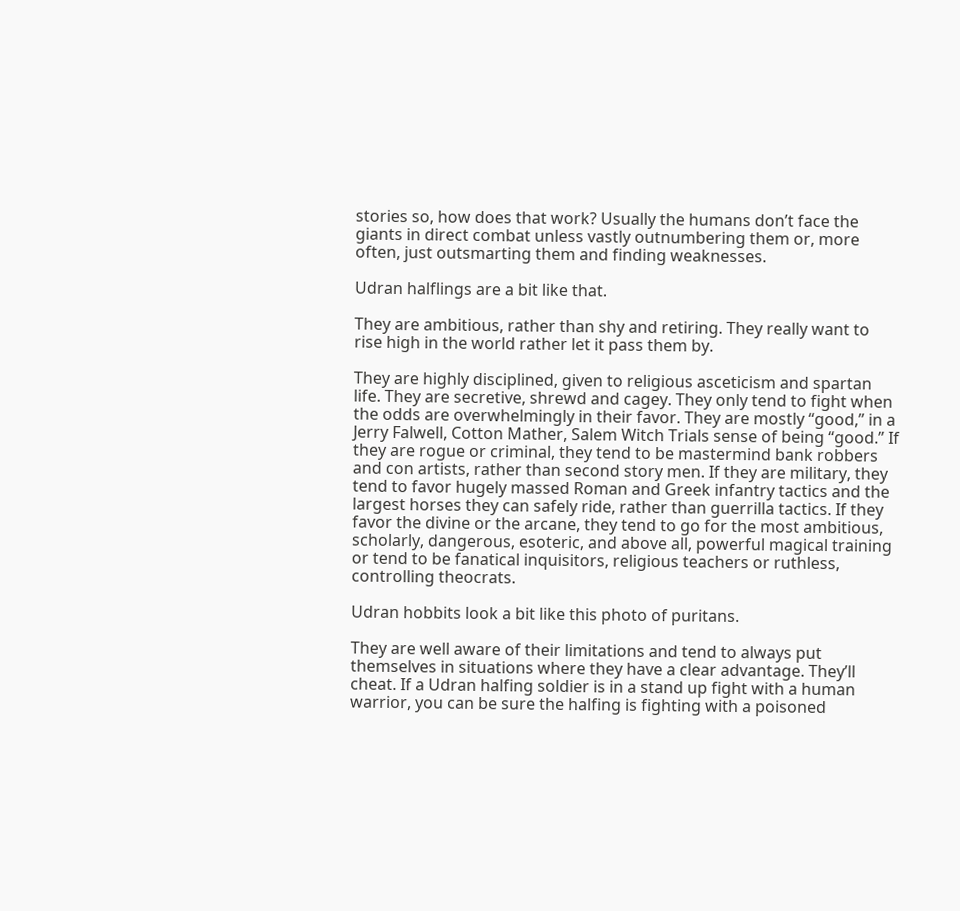stories so, how does that work? Usually the humans don’t face the giants in direct combat unless vastly outnumbering them or, more often, just outsmarting them and finding weaknesses.

Udran halflings are a bit like that.

They are ambitious, rather than shy and retiring. They really want to rise high in the world rather let it pass them by.

They are highly disciplined, given to religious asceticism and spartan life. They are secretive, shrewd and cagey. They only tend to fight when the odds are overwhelmingly in their favor. They are mostly “good,” in a Jerry Falwell, Cotton Mather, Salem Witch Trials sense of being “good.” If they are rogue or criminal, they tend to be mastermind bank robbers and con artists, rather than second story men. If they are military, they tend to favor hugely massed Roman and Greek infantry tactics and the largest horses they can safely ride, rather than guerrilla tactics. If they favor the divine or the arcane, they tend to go for the most ambitious, scholarly, dangerous, esoteric, and above all, powerful magical training or tend to be fanatical inquisitors, religious teachers or ruthless, controlling theocrats.

Udran hobbits look a bit like this photo of puritans.

They are well aware of their limitations and tend to always put themselves in situations where they have a clear advantage. They’ll cheat. If a Udran halfing soldier is in a stand up fight with a human warrior, you can be sure the halfing is fighting with a poisoned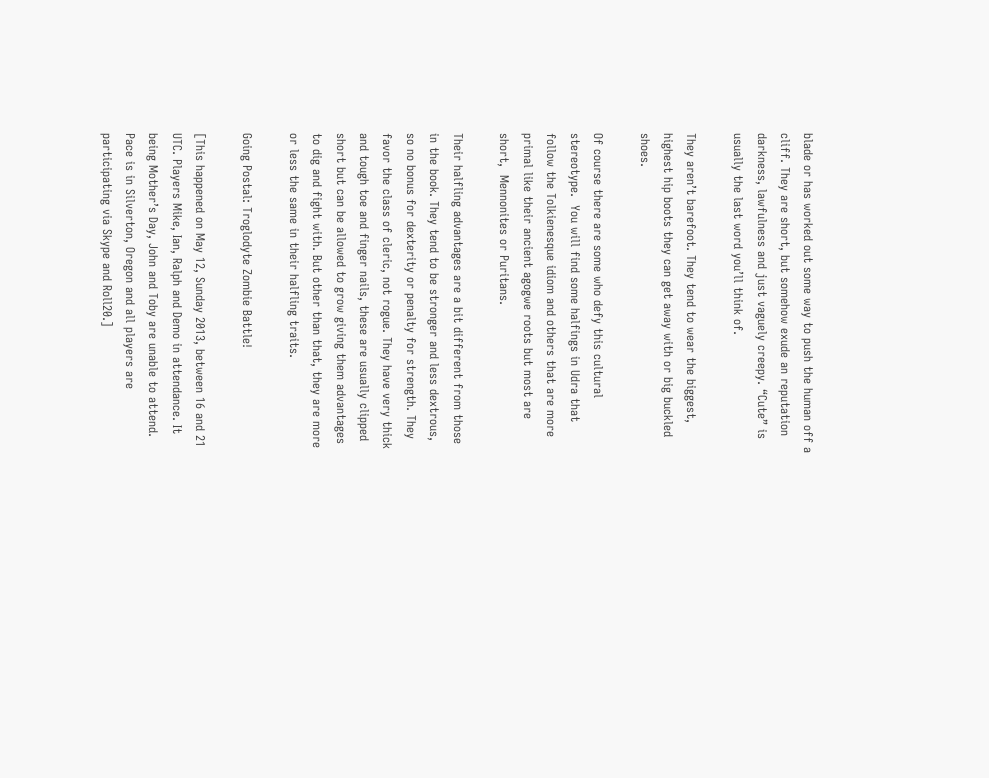blade or has worked out some way to push the human off a cliff. They are short, but somehow exude an reputation darkness, lawfulness and just vaguely creepy. “Cute” is usually the last word you’ll think of.

They aren’t barefoot. They tend to wear the biggest, highest hip boots they can get away with or big buckled shoes.

Of course there are some who defy this cultural stereotype.  You will find some halfings in Udra that follow the Tolkienesque idiom and others that are more primal like their ancient agogwe roots but most are short,  Mennonites or Puritans.

Their halfling advantages are a bit different from those in the book. They tend to be stronger and less dextrous, so no bonus for dexterity or penalty for strength. They favor the class of cleric, not rogue. They have very thick and tough toe and finger nails, these are usually clipped short but can be allowed to grow giving them advantages to dig and fight with. But other than that, they are more or less the same in their halfling traits.

Going Postal: Troglodyte Zombie Battle!

[This happened on May 12, Sunday 2013, between 16 and 21 UTC. Players Mike, Ian, Ralph and Demo in attendance. It being Mother’s Day, John and Toby are unable to attend. Pace is in Silverton, Oregon and all players are participating via Skype and Roll20.]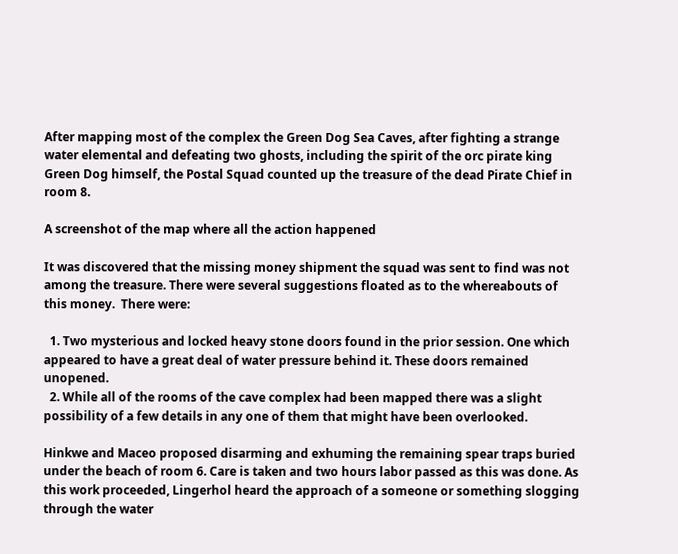After mapping most of the complex the Green Dog Sea Caves, after fighting a strange water elemental and defeating two ghosts, including the spirit of the orc pirate king Green Dog himself, the Postal Squad counted up the treasure of the dead Pirate Chief in room 8.

A screenshot of the map where all the action happened

It was discovered that the missing money shipment the squad was sent to find was not among the treasure. There were several suggestions floated as to the whereabouts of this money.  There were:

  1. Two mysterious and locked heavy stone doors found in the prior session. One which appeared to have a great deal of water pressure behind it. These doors remained unopened.
  2. While all of the rooms of the cave complex had been mapped there was a slight possibility of a few details in any one of them that might have been overlooked.

Hinkwe and Maceo proposed disarming and exhuming the remaining spear traps buried under the beach of room 6. Care is taken and two hours labor passed as this was done. As this work proceeded, Lingerhol heard the approach of a someone or something slogging through the water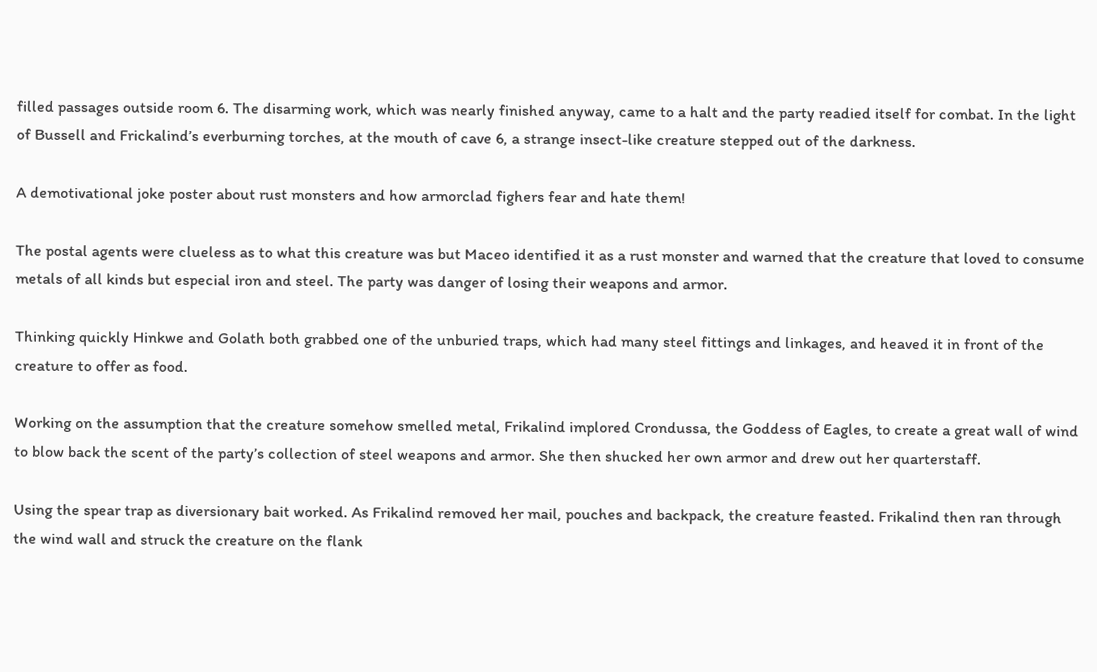filled passages outside room 6. The disarming work, which was nearly finished anyway, came to a halt and the party readied itself for combat. In the light of Bussell and Frickalind’s everburning torches, at the mouth of cave 6, a strange insect-like creature stepped out of the darkness.

A demotivational joke poster about rust monsters and how armorclad fighers fear and hate them!

The postal agents were clueless as to what this creature was but Maceo identified it as a rust monster and warned that the creature that loved to consume metals of all kinds but especial iron and steel. The party was danger of losing their weapons and armor.

Thinking quickly Hinkwe and Golath both grabbed one of the unburied traps, which had many steel fittings and linkages, and heaved it in front of the creature to offer as food.

Working on the assumption that the creature somehow smelled metal, Frikalind implored Crondussa, the Goddess of Eagles, to create a great wall of wind to blow back the scent of the party’s collection of steel weapons and armor. She then shucked her own armor and drew out her quarterstaff.

Using the spear trap as diversionary bait worked. As Frikalind removed her mail, pouches and backpack, the creature feasted. Frikalind then ran through the wind wall and struck the creature on the flank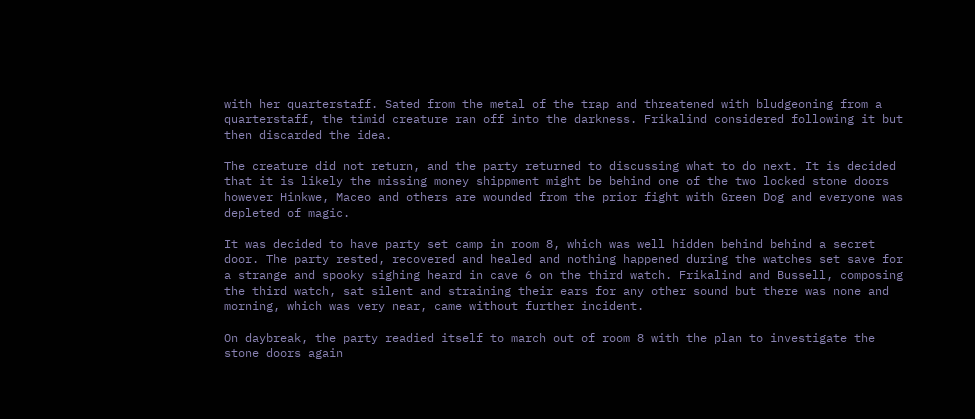with her quarterstaff. Sated from the metal of the trap and threatened with bludgeoning from a quarterstaff, the timid creature ran off into the darkness. Frikalind considered following it but then discarded the idea.

The creature did not return, and the party returned to discussing what to do next. It is decided that it is likely the missing money shippment might be behind one of the two locked stone doors however Hinkwe, Maceo and others are wounded from the prior fight with Green Dog and everyone was depleted of magic.

It was decided to have party set camp in room 8, which was well hidden behind behind a secret door. The party rested, recovered and healed and nothing happened during the watches set save for a strange and spooky sighing heard in cave 6 on the third watch. Frikalind and Bussell, composing the third watch, sat silent and straining their ears for any other sound but there was none and morning, which was very near, came without further incident.

On daybreak, the party readied itself to march out of room 8 with the plan to investigate the stone doors again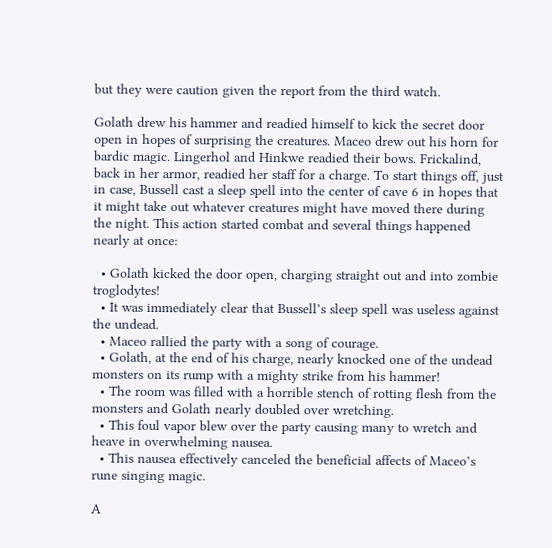but they were caution given the report from the third watch.

Golath drew his hammer and readied himself to kick the secret door open in hopes of surprising the creatures. Maceo drew out his horn for bardic magic. Lingerhol and Hinkwe readied their bows. Frickalind, back in her armor, readied her staff for a charge. To start things off, just in case, Bussell cast a sleep spell into the center of cave 6 in hopes that it might take out whatever creatures might have moved there during the night. This action started combat and several things happened nearly at once:

  • Golath kicked the door open, charging straight out and into zombie troglodytes!
  • It was immediately clear that Bussell’s sleep spell was useless against the undead.
  • Maceo rallied the party with a song of courage.
  • Golath, at the end of his charge, nearly knocked one of the undead monsters on its rump with a mighty strike from his hammer!
  • The room was filled with a horrible stench of rotting flesh from the monsters and Golath nearly doubled over wretching.
  • This foul vapor blew over the party causing many to wretch and heave in overwhelming nausea.
  • This nausea effectively canceled the beneficial affects of Maceo’s rune singing magic.

A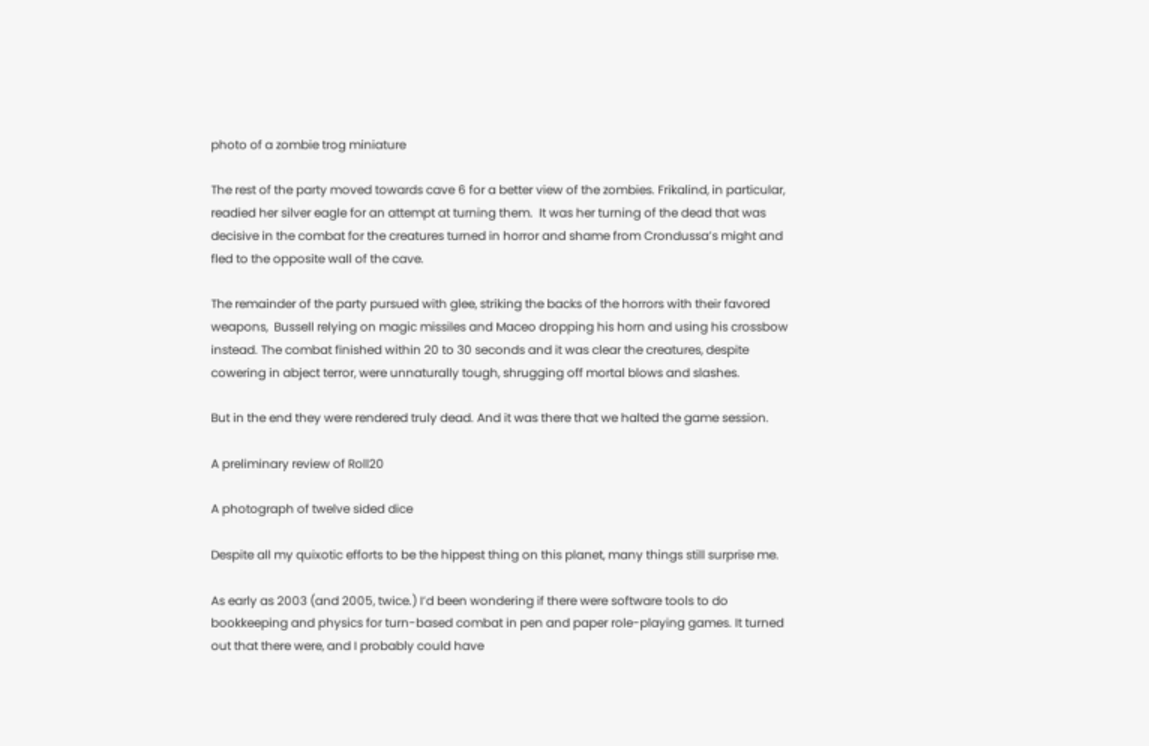photo of a zombie trog miniature

The rest of the party moved towards cave 6 for a better view of the zombies. Frikalind, in particular, readied her silver eagle for an attempt at turning them.  It was her turning of the dead that was decisive in the combat for the creatures turned in horror and shame from Crondussa’s might and fled to the opposite wall of the cave.

The remainder of the party pursued with glee, striking the backs of the horrors with their favored weapons,  Bussell relying on magic missiles and Maceo dropping his horn and using his crossbow instead. The combat finished within 20 to 30 seconds and it was clear the creatures, despite cowering in abject terror, were unnaturally tough, shrugging off mortal blows and slashes.

But in the end they were rendered truly dead. And it was there that we halted the game session.

A preliminary review of Roll20

A photograph of twelve sided dice

Despite all my quixotic efforts to be the hippest thing on this planet, many things still surprise me.

As early as 2003 (and 2005, twice.) I’d been wondering if there were software tools to do bookkeeping and physics for turn-based combat in pen and paper role-playing games. It turned out that there were, and I probably could have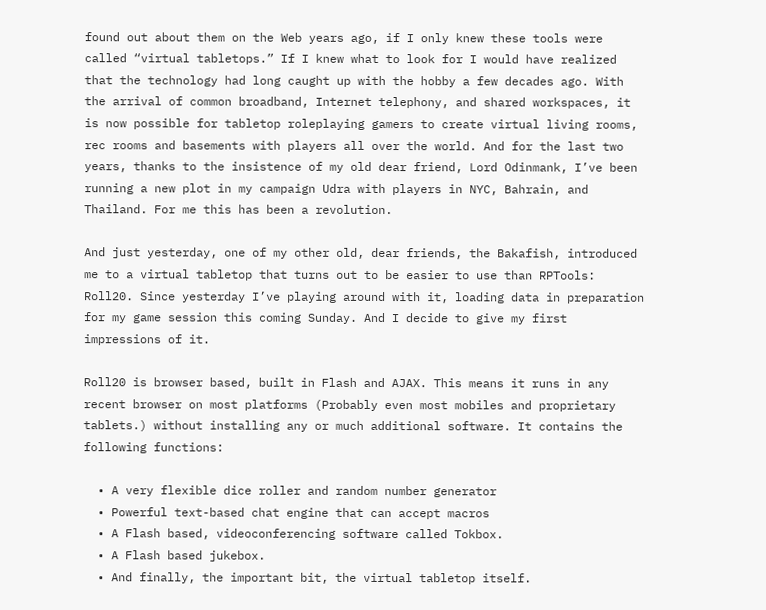found out about them on the Web years ago, if I only knew these tools were called “virtual tabletops.” If I knew what to look for I would have realized that the technology had long caught up with the hobby a few decades ago. With the arrival of common broadband, Internet telephony, and shared workspaces, it is now possible for tabletop roleplaying gamers to create virtual living rooms, rec rooms and basements with players all over the world. And for the last two years, thanks to the insistence of my old dear friend, Lord Odinmank, I’ve been running a new plot in my campaign Udra with players in NYC, Bahrain, and Thailand. For me this has been a revolution.

And just yesterday, one of my other old, dear friends, the Bakafish, introduced me to a virtual tabletop that turns out to be easier to use than RPTools: Roll20. Since yesterday I’ve playing around with it, loading data in preparation for my game session this coming Sunday. And I decide to give my first impressions of it.

Roll20 is browser based, built in Flash and AJAX. This means it runs in any recent browser on most platforms (Probably even most mobiles and proprietary tablets.) without installing any or much additional software. It contains the following functions:

  • A very flexible dice roller and random number generator
  • Powerful text-based chat engine that can accept macros
  • A Flash based, videoconferencing software called Tokbox.
  • A Flash based jukebox.
  • And finally, the important bit, the virtual tabletop itself.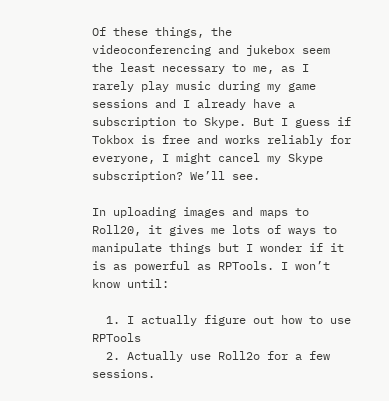Of these things, the videoconferencing and jukebox seem the least necessary to me, as I rarely play music during my game sessions and I already have a subscription to Skype. But I guess if Tokbox is free and works reliably for everyone, I might cancel my Skype subscription? We’ll see.

In uploading images and maps to Roll20, it gives me lots of ways to manipulate things but I wonder if it is as powerful as RPTools. I won’t know until:

  1. I actually figure out how to use RPTools
  2. Actually use Roll2o for a few sessions.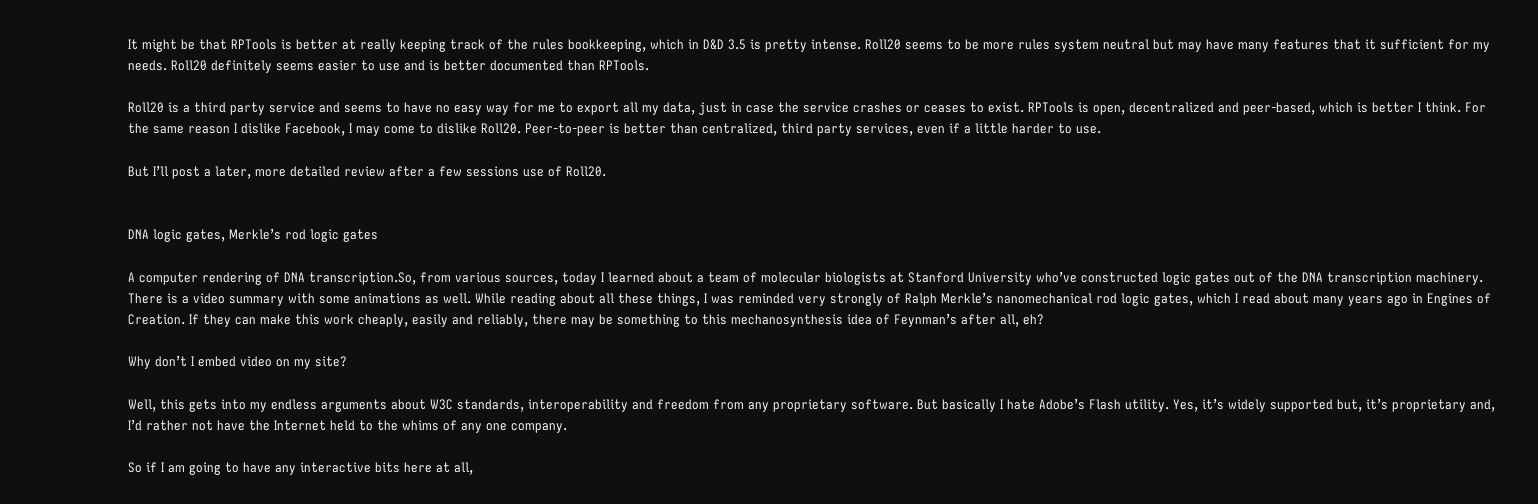It might be that RPTools is better at really keeping track of the rules bookkeeping, which in D&D 3.5 is pretty intense. Roll20 seems to be more rules system neutral but may have many features that it sufficient for my needs. Roll20 definitely seems easier to use and is better documented than RPTools.

Roll20 is a third party service and seems to have no easy way for me to export all my data, just in case the service crashes or ceases to exist. RPTools is open, decentralized and peer-based, which is better I think. For the same reason I dislike Facebook, I may come to dislike Roll20. Peer-to-peer is better than centralized, third party services, even if a little harder to use.

But I’ll post a later, more detailed review after a few sessions use of Roll20.


DNA logic gates, Merkle’s rod logic gates

A computer rendering of DNA transcription.So, from various sources, today I learned about a team of molecular biologists at Stanford University who’ve constructed logic gates out of the DNA transcription machinery. There is a video summary with some animations as well. While reading about all these things, I was reminded very strongly of Ralph Merkle’s nanomechanical rod logic gates, which I read about many years ago in Engines of Creation. If they can make this work cheaply, easily and reliably, there may be something to this mechanosynthesis idea of Feynman’s after all, eh?

Why don’t I embed video on my site?

Well, this gets into my endless arguments about W3C standards, interoperability and freedom from any proprietary software. But basically I hate Adobe’s Flash utility. Yes, it’s widely supported but, it’s proprietary and, I’d rather not have the Internet held to the whims of any one company.

So if I am going to have any interactive bits here at all,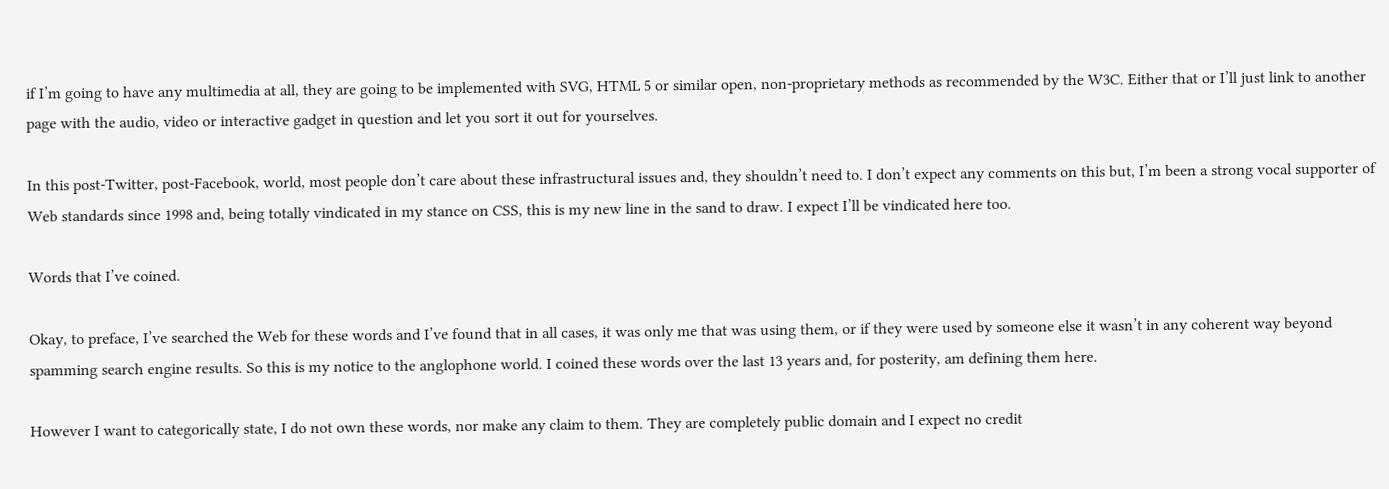if I’m going to have any multimedia at all, they are going to be implemented with SVG, HTML 5 or similar open, non-proprietary methods as recommended by the W3C. Either that or I’ll just link to another page with the audio, video or interactive gadget in question and let you sort it out for yourselves.

In this post-Twitter, post-Facebook, world, most people don’t care about these infrastructural issues and, they shouldn’t need to. I don’t expect any comments on this but, I’m been a strong vocal supporter of Web standards since 1998 and, being totally vindicated in my stance on CSS, this is my new line in the sand to draw. I expect I’ll be vindicated here too.

Words that I’ve coined.

Okay, to preface, I’ve searched the Web for these words and I’ve found that in all cases, it was only me that was using them, or if they were used by someone else it wasn’t in any coherent way beyond spamming search engine results. So this is my notice to the anglophone world. I coined these words over the last 13 years and, for posterity, am defining them here.

However I want to categorically state, I do not own these words, nor make any claim to them. They are completely public domain and I expect no credit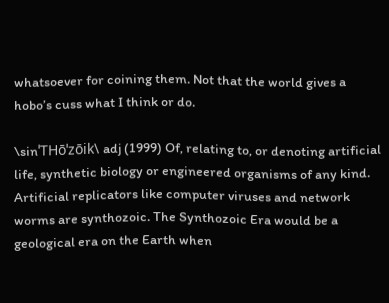whatsoever for coining them. Not that the world gives a hobo’s cuss what I think or do.

\sinˈTHōˈzōik\ adj (1999) Of, relating to, or denoting artificial life, synthetic biology or engineered organisms of any kind. Artificial replicators like computer viruses and network worms are synthozoic. The Synthozoic Era would be a geological era on the Earth when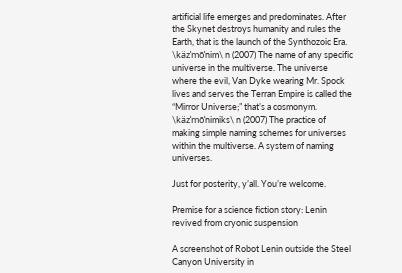artificial life emerges and predominates. After the Skynet destroys humanity and rules the Earth, that is the launch of the Synthozoic Era.
\käzˈmōˈnim\ n (2007) The name of any specific universe in the multiverse. The universe where the evil, Van Dyke wearing Mr. Spock lives and serves the Terran Empire is called the “Mirror Universe;” that’s a cosmonym.
\käzˈmōˈnimiks\ n (2007) The practice of making simple naming schemes for universes within the multiverse. A system of naming universes.

Just for posterity, y’all. You’re welcome.

Premise for a science fiction story: Lenin revived from cryonic suspension

A screenshot of Robot Lenin outside the Steel Canyon University in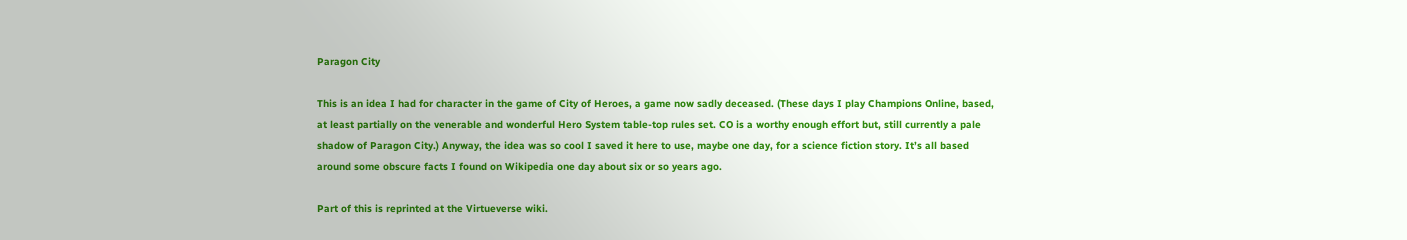Paragon City

This is an idea I had for character in the game of City of Heroes, a game now sadly deceased. (These days I play Champions Online, based, at least partially on the venerable and wonderful Hero System table-top rules set. CO is a worthy enough effort but, still currently a pale shadow of Paragon City.) Anyway, the idea was so cool I saved it here to use, maybe one day, for a science fiction story. It’s all based around some obscure facts I found on Wikipedia one day about six or so years ago.

Part of this is reprinted at the Virtueverse wiki.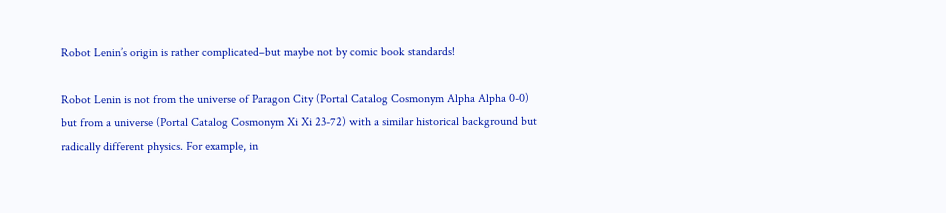Robot Lenin’s origin is rather complicated–but maybe not by comic book standards!

Robot Lenin is not from the universe of Paragon City (Portal Catalog Cosmonym Alpha Alpha 0-0) but from a universe (Portal Catalog Cosmonym Xi Xi 23-72) with a similar historical background but radically different physics. For example, in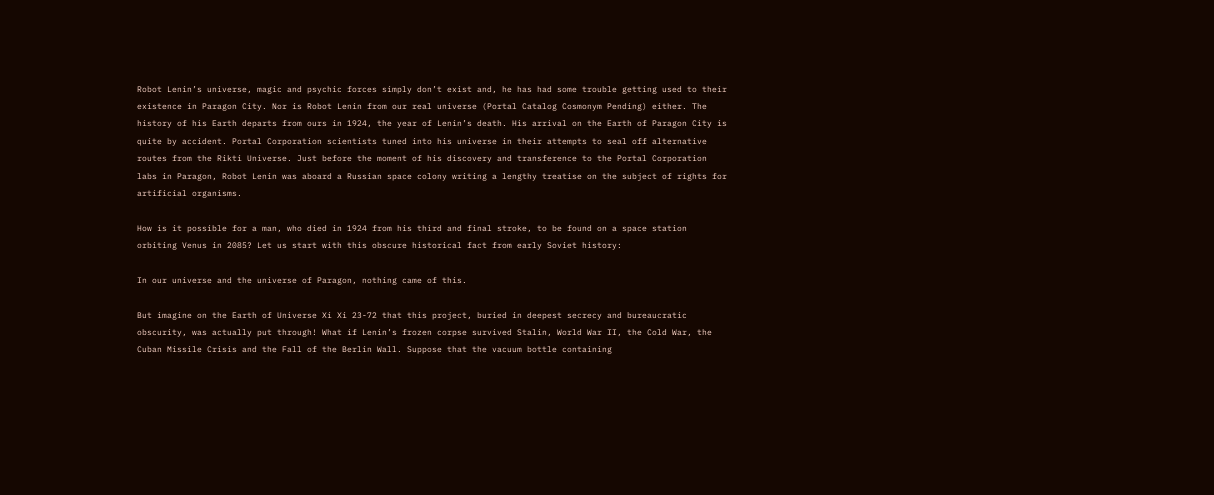Robot Lenin’s universe, magic and psychic forces simply don’t exist and, he has had some trouble getting used to their existence in Paragon City. Nor is Robot Lenin from our real universe (Portal Catalog Cosmonym Pending) either. The history of his Earth departs from ours in 1924, the year of Lenin’s death. His arrival on the Earth of Paragon City is quite by accident. Portal Corporation scientists tuned into his universe in their attempts to seal off alternative routes from the Rikti Universe. Just before the moment of his discovery and transference to the Portal Corporation labs in Paragon, Robot Lenin was aboard a Russian space colony writing a lengthy treatise on the subject of rights for artificial organisms.

How is it possible for a man, who died in 1924 from his third and final stroke, to be found on a space station orbiting Venus in 2085? Let us start with this obscure historical fact from early Soviet history:

In our universe and the universe of Paragon, nothing came of this.

But imagine on the Earth of Universe Xi Xi 23-72 that this project, buried in deepest secrecy and bureaucratic obscurity, was actually put through! What if Lenin’s frozen corpse survived Stalin, World War II, the Cold War, the Cuban Missile Crisis and the Fall of the Berlin Wall. Suppose that the vacuum bottle containing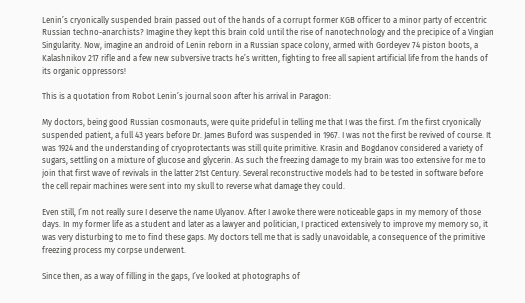Lenin’s cryonically suspended brain passed out of the hands of a corrupt former KGB officer to a minor party of eccentric Russian techno-anarchists? Imagine they kept this brain cold until the rise of nanotechnology and the precipice of a Vingian Singularity. Now, imagine an android of Lenin reborn in a Russian space colony, armed with Gordeyev 74 piston boots, a Kalashnikov 217 rifle and a few new subversive tracts he’s written, fighting to free all sapient artificial life from the hands of its organic oppressors!

This is a quotation from Robot Lenin’s journal soon after his arrival in Paragon:

My doctors, being good Russian cosmonauts, were quite prideful in telling me that I was the first. I’m the first cryonically suspended patient, a full 43 years before Dr. James Buford was suspended in 1967. I was not the first be revived of course. It was 1924 and the understanding of cryoprotectants was still quite primitive. Krasin and Bogdanov considered a variety of sugars, settling on a mixture of glucose and glycerin. As such the freezing damage to my brain was too extensive for me to join that first wave of revivals in the latter 21st Century. Several reconstructive models had to be tested in software before the cell repair machines were sent into my skull to reverse what damage they could.

Even still, I’m not really sure I deserve the name Ulyanov. After I awoke there were noticeable gaps in my memory of those days. In my former life as a student and later as a lawyer and politician, I practiced extensively to improve my memory so, it was very disturbing to me to find these gaps. My doctors tell me that is sadly unavoidable, a consequence of the primitive freezing process my corpse underwent.

Since then, as a way of filling in the gaps, I’ve looked at photographs of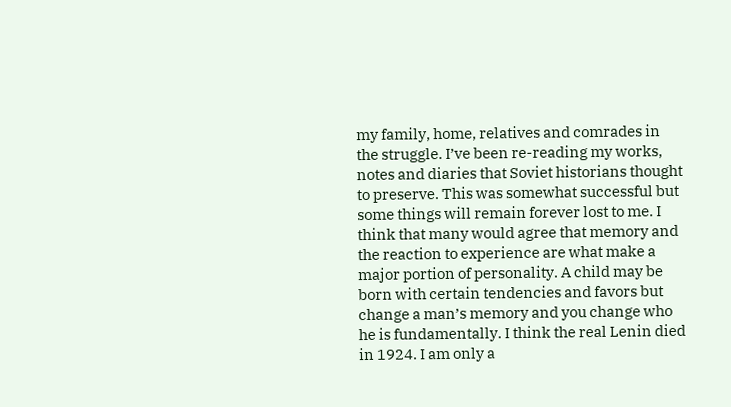my family, home, relatives and comrades in the struggle. I’ve been re-reading my works, notes and diaries that Soviet historians thought to preserve. This was somewhat successful but some things will remain forever lost to me. I think that many would agree that memory and the reaction to experience are what make a major portion of personality. A child may be born with certain tendencies and favors but change a man’s memory and you change who he is fundamentally. I think the real Lenin died in 1924. I am only a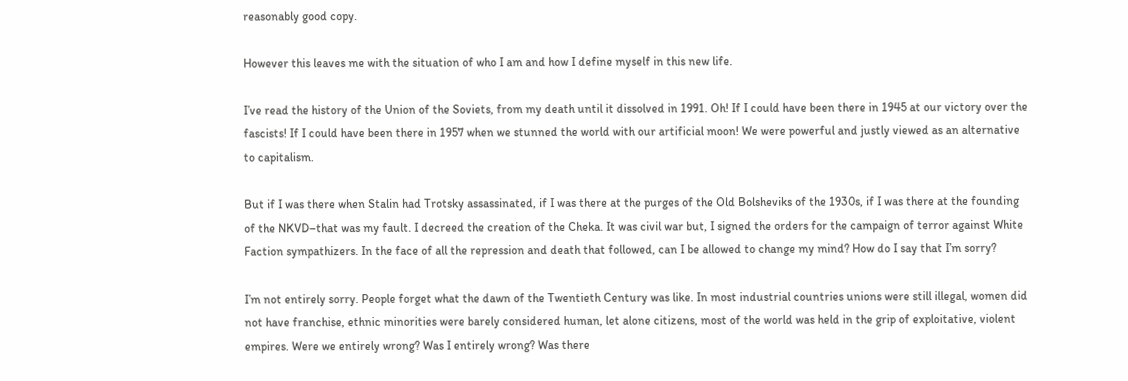reasonably good copy.

However this leaves me with the situation of who I am and how I define myself in this new life.

I’ve read the history of the Union of the Soviets, from my death until it dissolved in 1991. Oh! If I could have been there in 1945 at our victory over the fascists! If I could have been there in 1957 when we stunned the world with our artificial moon! We were powerful and justly viewed as an alternative to capitalism.

But if I was there when Stalin had Trotsky assassinated, if I was there at the purges of the Old Bolsheviks of the 1930s, if I was there at the founding of the NKVD–that was my fault. I decreed the creation of the Cheka. It was civil war but, I signed the orders for the campaign of terror against White Faction sympathizers. In the face of all the repression and death that followed, can I be allowed to change my mind? How do I say that I’m sorry?

I’m not entirely sorry. People forget what the dawn of the Twentieth Century was like. In most industrial countries unions were still illegal, women did not have franchise, ethnic minorities were barely considered human, let alone citizens, most of the world was held in the grip of exploitative, violent empires. Were we entirely wrong? Was I entirely wrong? Was there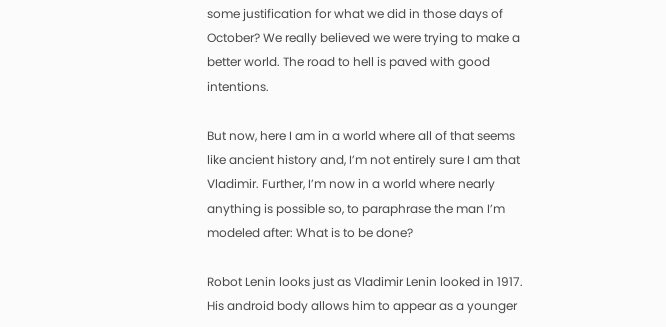some justification for what we did in those days of October? We really believed we were trying to make a better world. The road to hell is paved with good intentions.

But now, here I am in a world where all of that seems like ancient history and, I’m not entirely sure I am that Vladimir. Further, I’m now in a world where nearly anything is possible so, to paraphrase the man I’m modeled after: What is to be done?

Robot Lenin looks just as Vladimir Lenin looked in 1917. His android body allows him to appear as a younger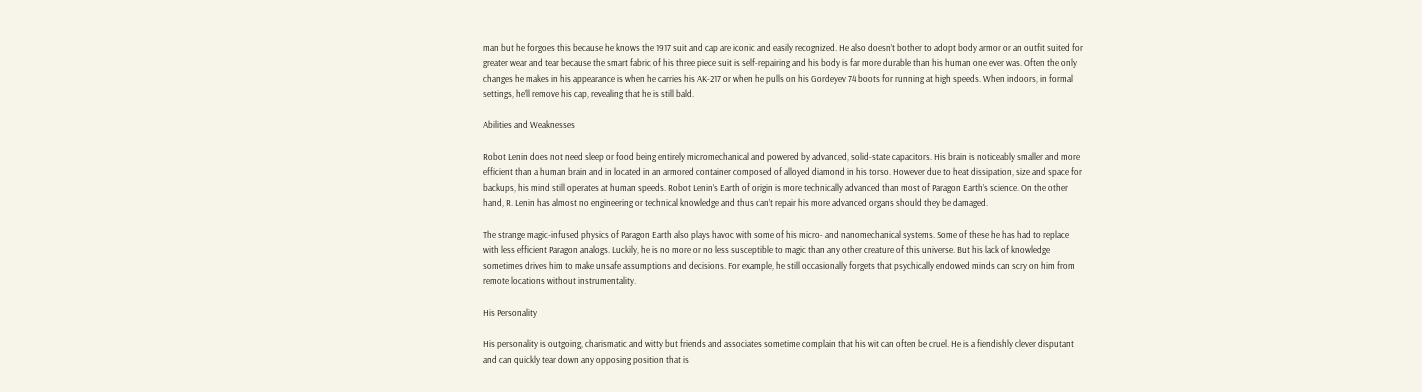man but he forgoes this because he knows the 1917 suit and cap are iconic and easily recognized. He also doesn’t bother to adopt body armor or an outfit suited for greater wear and tear because the smart fabric of his three piece suit is self-repairing and his body is far more durable than his human one ever was. Often the only changes he makes in his appearance is when he carries his AK-217 or when he pulls on his Gordeyev 74 boots for running at high speeds. When indoors, in formal settings, he’ll remove his cap, revealing that he is still bald.

Abilities and Weaknesses

Robot Lenin does not need sleep or food being entirely micromechanical and powered by advanced, solid-state capacitors. His brain is noticeably smaller and more efficient than a human brain and in located in an armored container composed of alloyed diamond in his torso. However due to heat dissipation, size and space for backups, his mind still operates at human speeds. Robot Lenin’s Earth of origin is more technically advanced than most of Paragon Earth’s science. On the other hand, R. Lenin has almost no engineering or technical knowledge and thus can’t repair his more advanced organs should they be damaged.

The strange magic-infused physics of Paragon Earth also plays havoc with some of his micro- and nanomechanical systems. Some of these he has had to replace with less efficient Paragon analogs. Luckily, he is no more or no less susceptible to magic than any other creature of this universe. But his lack of knowledge sometimes drives him to make unsafe assumptions and decisions. For example, he still occasionally forgets that psychically endowed minds can scry on him from remote locations without instrumentality.

His Personality

His personality is outgoing, charismatic and witty but friends and associates sometime complain that his wit can often be cruel. He is a fiendishly clever disputant and can quickly tear down any opposing position that is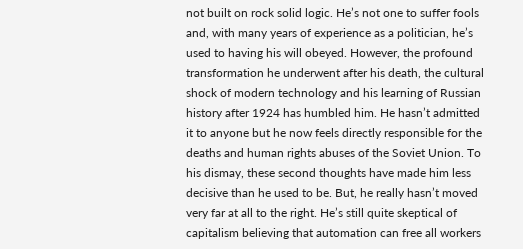not built on rock solid logic. He’s not one to suffer fools and, with many years of experience as a politician, he’s used to having his will obeyed. However, the profound transformation he underwent after his death, the cultural shock of modern technology and his learning of Russian history after 1924 has humbled him. He hasn’t admitted it to anyone but he now feels directly responsible for the deaths and human rights abuses of the Soviet Union. To his dismay, these second thoughts have made him less decisive than he used to be. But, he really hasn’t moved very far at all to the right. He’s still quite skeptical of capitalism believing that automation can free all workers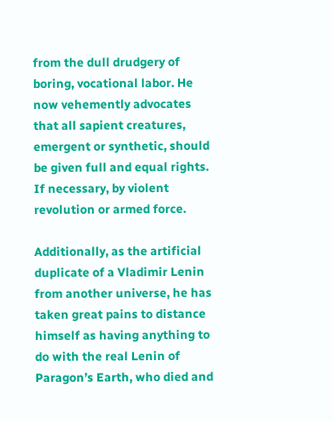from the dull drudgery of boring, vocational labor. He now vehemently advocates that all sapient creatures, emergent or synthetic, should be given full and equal rights. If necessary, by violent revolution or armed force.

Additionally, as the artificial duplicate of a Vladimir Lenin from another universe, he has taken great pains to distance himself as having anything to do with the real Lenin of Paragon’s Earth, who died and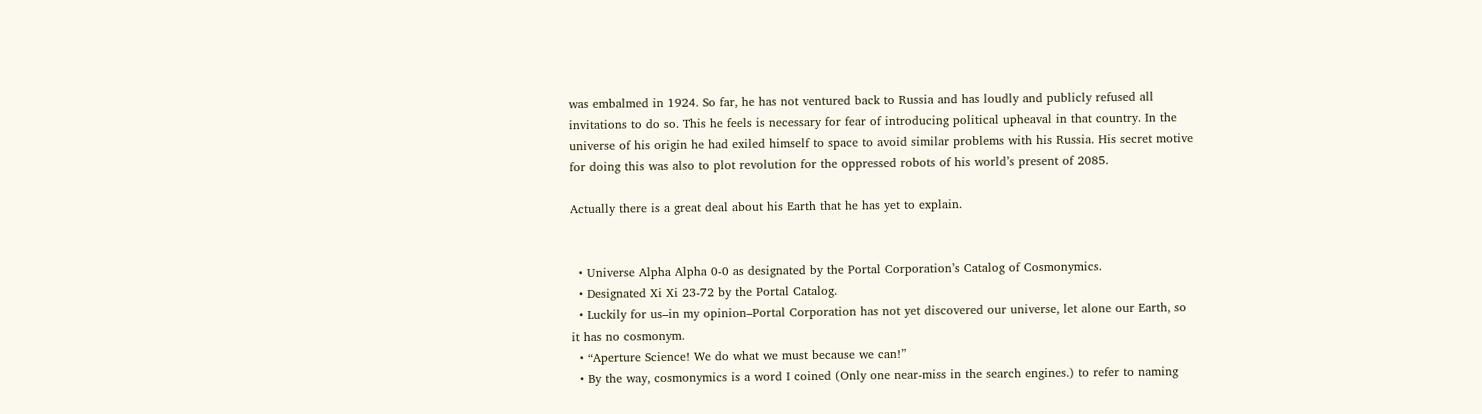was embalmed in 1924. So far, he has not ventured back to Russia and has loudly and publicly refused all invitations to do so. This he feels is necessary for fear of introducing political upheaval in that country. In the universe of his origin he had exiled himself to space to avoid similar problems with his Russia. His secret motive for doing this was also to plot revolution for the oppressed robots of his world’s present of 2085.

Actually there is a great deal about his Earth that he has yet to explain.


  • Universe Alpha Alpha 0-0 as designated by the Portal Corporation’s Catalog of Cosmonymics.
  • Designated Xi Xi 23-72 by the Portal Catalog.
  • Luckily for us–in my opinion–Portal Corporation has not yet discovered our universe, let alone our Earth, so it has no cosmonym.
  • “Aperture Science! We do what we must because we can!”
  • By the way, cosmonymics is a word I coined (Only one near-miss in the search engines.) to refer to naming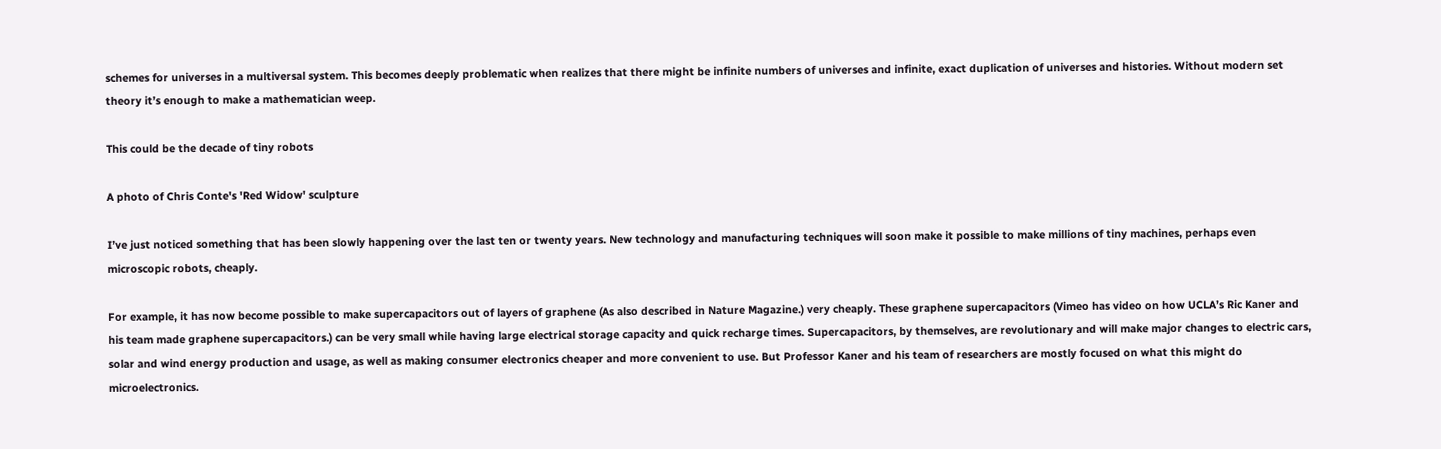schemes for universes in a multiversal system. This becomes deeply problematic when realizes that there might be infinite numbers of universes and infinite, exact duplication of universes and histories. Without modern set theory it’s enough to make a mathematician weep.

This could be the decade of tiny robots

A photo of Chris Conte's 'Red Widow' sculpture

I’ve just noticed something that has been slowly happening over the last ten or twenty years. New technology and manufacturing techniques will soon make it possible to make millions of tiny machines, perhaps even microscopic robots, cheaply.

For example, it has now become possible to make supercapacitors out of layers of graphene (As also described in Nature Magazine.) very cheaply. These graphene supercapacitors (Vimeo has video on how UCLA’s Ric Kaner and his team made graphene supercapacitors.) can be very small while having large electrical storage capacity and quick recharge times. Supercapacitors, by themselves, are revolutionary and will make major changes to electric cars, solar and wind energy production and usage, as well as making consumer electronics cheaper and more convenient to use. But Professor Kaner and his team of researchers are mostly focused on what this might do microelectronics.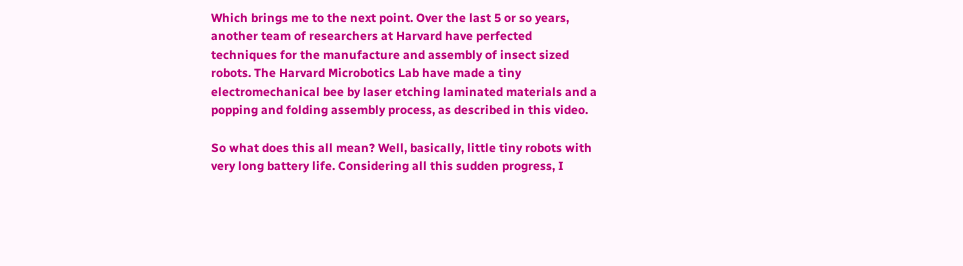Which brings me to the next point. Over the last 5 or so years, another team of researchers at Harvard have perfected techniques for the manufacture and assembly of insect sized robots. The Harvard Microbotics Lab have made a tiny electromechanical bee by laser etching laminated materials and a popping and folding assembly process, as described in this video.

So what does this all mean? Well, basically, little tiny robots with very long battery life. Considering all this sudden progress, I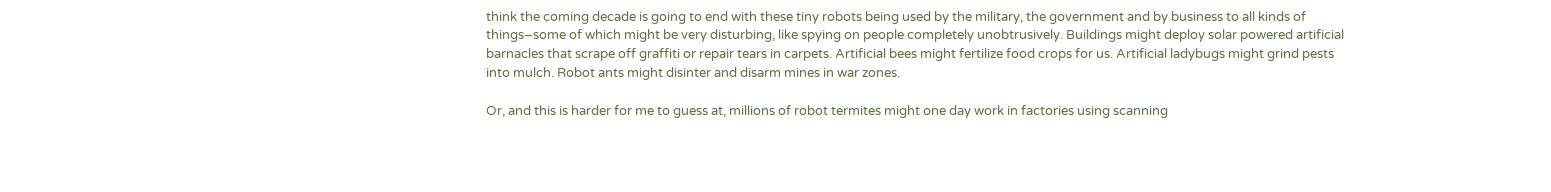think the coming decade is going to end with these tiny robots being used by the military, the government and by business to all kinds of things–some of which might be very disturbing, like spying on people completely unobtrusively. Buildings might deploy solar powered artificial barnacles that scrape off graffiti or repair tears in carpets. Artificial bees might fertilize food crops for us. Artificial ladybugs might grind pests into mulch. Robot ants might disinter and disarm mines in war zones.

Or, and this is harder for me to guess at, millions of robot termites might one day work in factories using scanning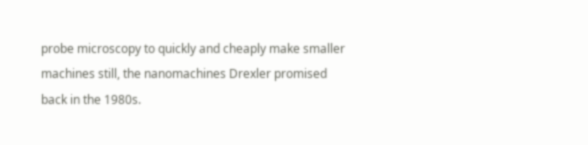probe microscopy to quickly and cheaply make smaller machines still, the nanomachines Drexler promised back in the 1980s.